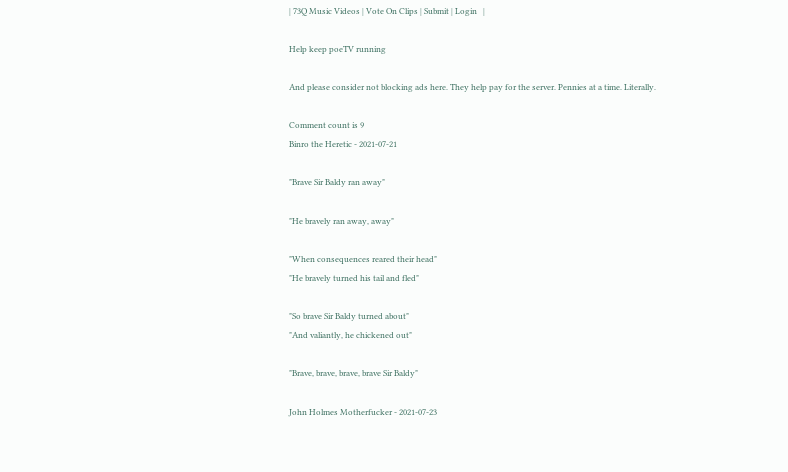| 73Q Music Videos | Vote On Clips | Submit | Login   |

Help keep poeTV running

And please consider not blocking ads here. They help pay for the server. Pennies at a time. Literally.

Comment count is 9
Binro the Heretic - 2021-07-21

"Brave Sir Baldy ran away"

"He bravely ran away, away"

"When consequences reared their head"
"He bravely turned his tail and fled"

"So brave Sir Baldy turned about"
"And valiantly, he chickened out"

"Brave, brave, brave, brave Sir Baldy"

John Holmes Motherfucker - 2021-07-23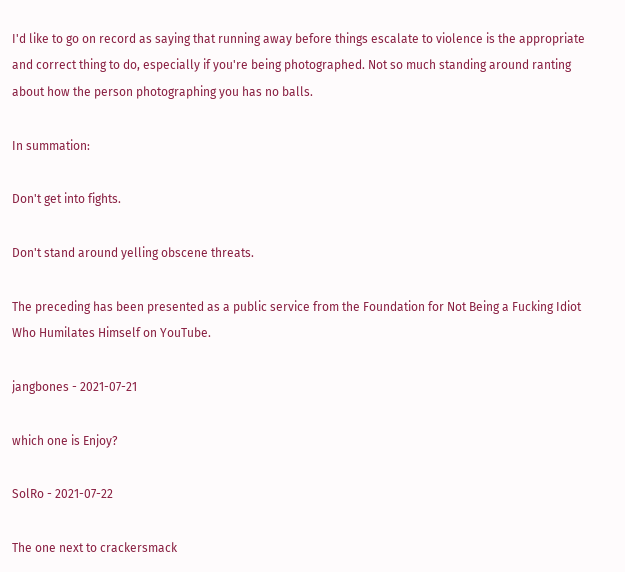I'd like to go on record as saying that running away before things escalate to violence is the appropriate and correct thing to do, especially if you're being photographed. Not so much standing around ranting about how the person photographing you has no balls.

In summation:

Don't get into fights.

Don't stand around yelling obscene threats.

The preceding has been presented as a public service from the Foundation for Not Being a Fucking Idiot Who Humilates Himself on YouTube.

jangbones - 2021-07-21

which one is Enjoy?

SolRo - 2021-07-22

The one next to crackersmack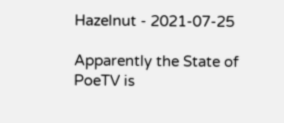Hazelnut - 2021-07-25

Apparently the State of PoeTV is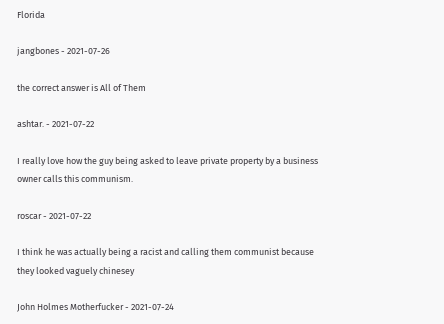Florida

jangbones - 2021-07-26

the correct answer is All of Them

ashtar. - 2021-07-22

I really love how the guy being asked to leave private property by a business owner calls this communism.

roscar - 2021-07-22

I think he was actually being a racist and calling them communist because they looked vaguely chinesey

John Holmes Motherfucker - 2021-07-24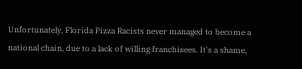Unfortunately, Florida Pizza Racists never managed to become a national chain, due to a lack of willing franchisees. It's a shame,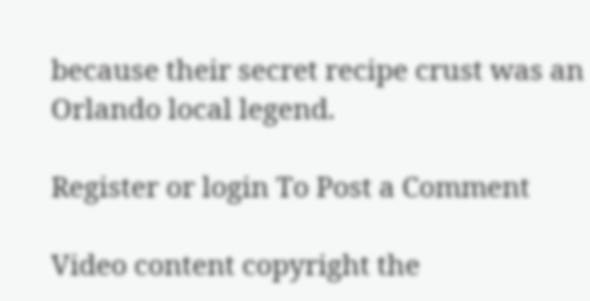because their secret recipe crust was an Orlando local legend.

Register or login To Post a Comment

Video content copyright the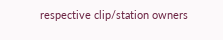respective clip/station owners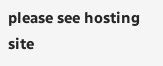please see hosting site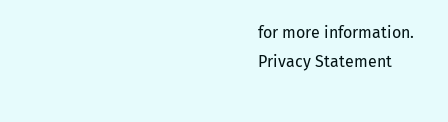for more information.
Privacy Statement